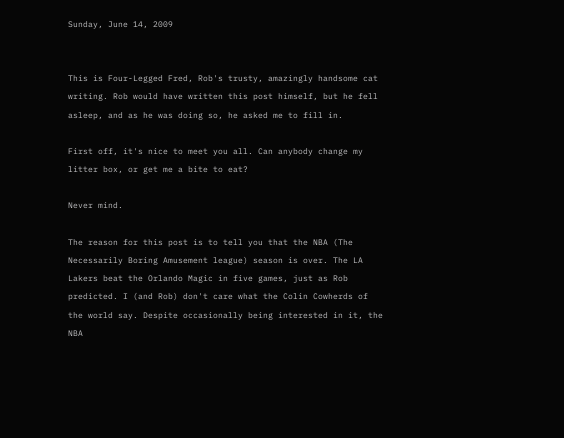Sunday, June 14, 2009


This is Four-Legged Fred, Rob's trusty, amazingly handsome cat writing. Rob would have written this post himself, but he fell asleep, and as he was doing so, he asked me to fill in.

First off, it's nice to meet you all. Can anybody change my litter box, or get me a bite to eat?

Never mind.

The reason for this post is to tell you that the NBA (The Necessarily Boring Amusement league) season is over. The LA Lakers beat the Orlando Magic in five games, just as Rob predicted. I (and Rob) don't care what the Colin Cowherds of the world say. Despite occasionally being interested in it, the NBA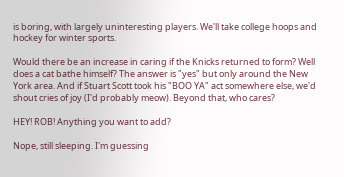is boring, with largely uninteresting players. We'll take college hoops and hockey for winter sports.

Would there be an increase in caring if the Knicks returned to form? Well does a cat bathe himself? The answer is "yes" but only around the New York area. And if Stuart Scott took his "BOO YA" act somewhere else, we'd shout cries of joy (I'd probably meow). Beyond that, who cares?

HEY! ROB! Anything you want to add?

Nope, still sleeping. I'm guessing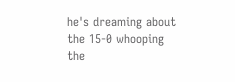he's dreaming about the 15-0 whooping the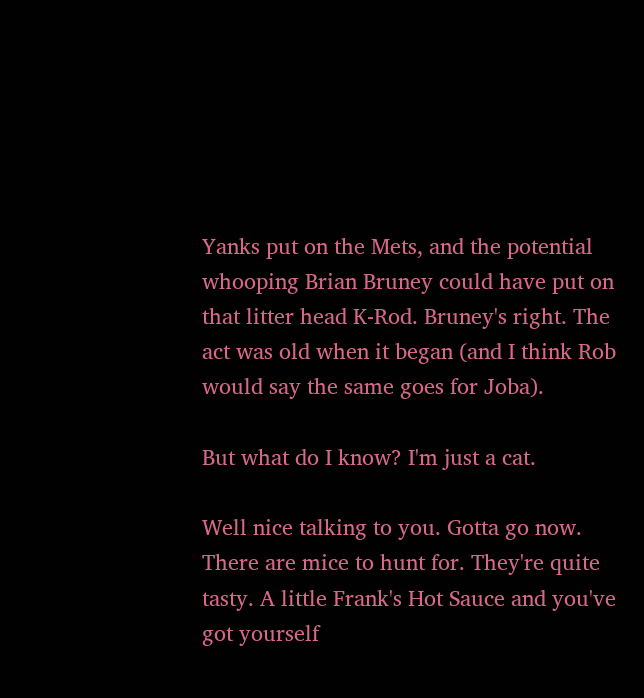Yanks put on the Mets, and the potential whooping Brian Bruney could have put on that litter head K-Rod. Bruney's right. The act was old when it began (and I think Rob would say the same goes for Joba).

But what do I know? I'm just a cat.

Well nice talking to you. Gotta go now. There are mice to hunt for. They're quite tasty. A little Frank's Hot Sauce and you've got yourself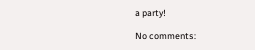a party!

No comments: